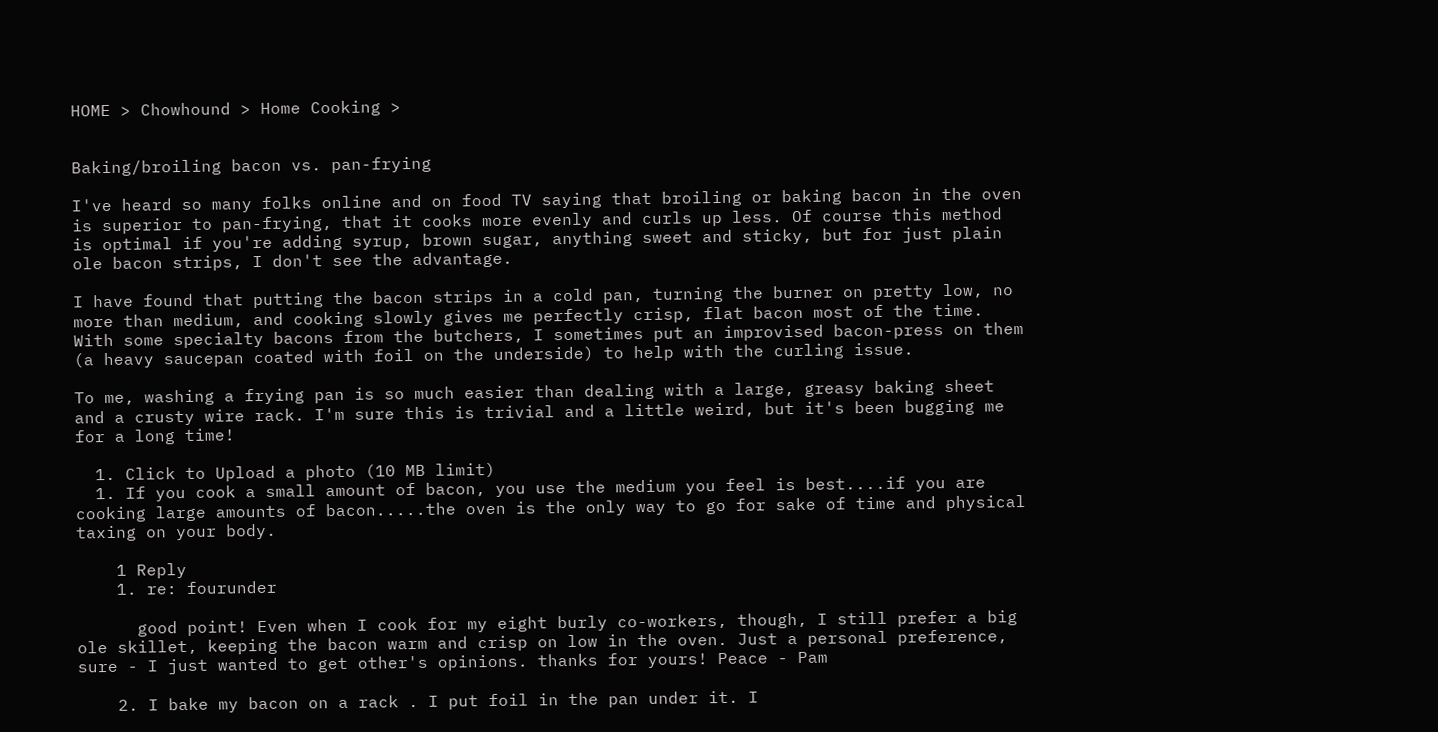HOME > Chowhound > Home Cooking >


Baking/broiling bacon vs. pan-frying

I've heard so many folks online and on food TV saying that broiling or baking bacon in the oven is superior to pan-frying, that it cooks more evenly and curls up less. Of course this method is optimal if you're adding syrup, brown sugar, anything sweet and sticky, but for just plain ole bacon strips, I don't see the advantage.

I have found that putting the bacon strips in a cold pan, turning the burner on pretty low, no more than medium, and cooking slowly gives me perfectly crisp, flat bacon most of the time. With some specialty bacons from the butchers, I sometimes put an improvised bacon-press on them (a heavy saucepan coated with foil on the underside) to help with the curling issue.

To me, washing a frying pan is so much easier than dealing with a large, greasy baking sheet and a crusty wire rack. I'm sure this is trivial and a little weird, but it's been bugging me for a long time!

  1. Click to Upload a photo (10 MB limit)
  1. If you cook a small amount of bacon, you use the medium you feel is best....if you are cooking large amounts of bacon.....the oven is the only way to go for sake of time and physical taxing on your body.

    1 Reply
    1. re: fourunder

      good point! Even when I cook for my eight burly co-workers, though, I still prefer a big ole skillet, keeping the bacon warm and crisp on low in the oven. Just a personal preference, sure - I just wanted to get other's opinions. thanks for yours! Peace - Pam

    2. I bake my bacon on a rack . I put foil in the pan under it. I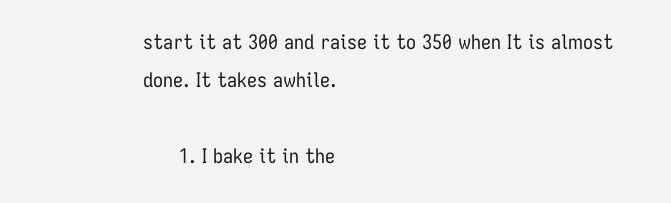start it at 300 and raise it to 350 when It is almost done. It takes awhile.

      1. I bake it in the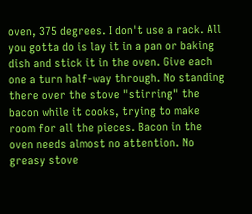oven, 375 degrees. I don't use a rack. All you gotta do is lay it in a pan or baking dish and stick it in the oven. Give each one a turn half-way through. No standing there over the stove "stirring" the bacon while it cooks, trying to make room for all the pieces. Bacon in the oven needs almost no attention. No greasy stove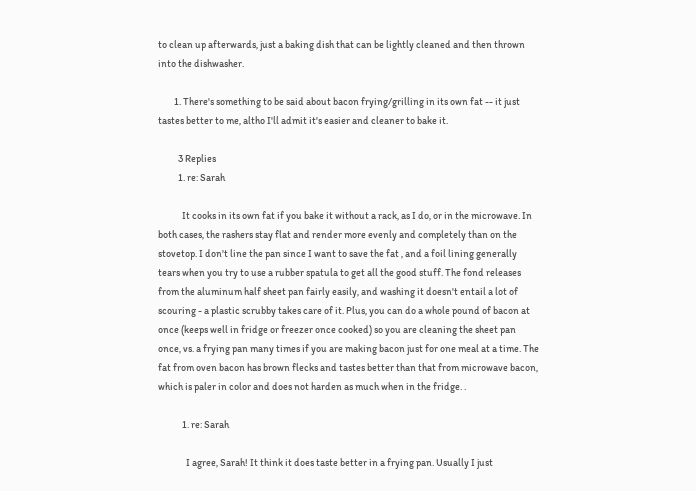to clean up afterwards, just a baking dish that can be lightly cleaned and then thrown into the dishwasher.

        1. There's something to be said about bacon frying/grilling in its own fat -- it just tastes better to me, altho I'll admit it's easier and cleaner to bake it.

          3 Replies
          1. re: Sarah

            It cooks in its own fat if you bake it without a rack, as I do, or in the microwave. In both cases, the rashers stay flat and render more evenly and completely than on the stovetop. I don't line the pan since I want to save the fat , and a foil lining generally tears when you try to use a rubber spatula to get all the good stuff. The fond releases from the aluminum half sheet pan fairly easily, and washing it doesn't entail a lot of scouring - a plastic scrubby takes care of it. Plus, you can do a whole pound of bacon at once (keeps well in fridge or freezer once cooked) so you are cleaning the sheet pan once, vs. a frying pan many times if you are making bacon just for one meal at a time. The fat from oven bacon has brown flecks and tastes better than that from microwave bacon, which is paler in color and does not harden as much when in the fridge. .

            1. re: Sarah

              I agree, Sarah! It think it does taste better in a frying pan. Usually I just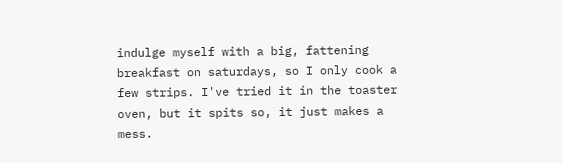indulge myself with a big, fattening breakfast on saturdays, so I only cook a few strips. I've tried it in the toaster oven, but it spits so, it just makes a mess.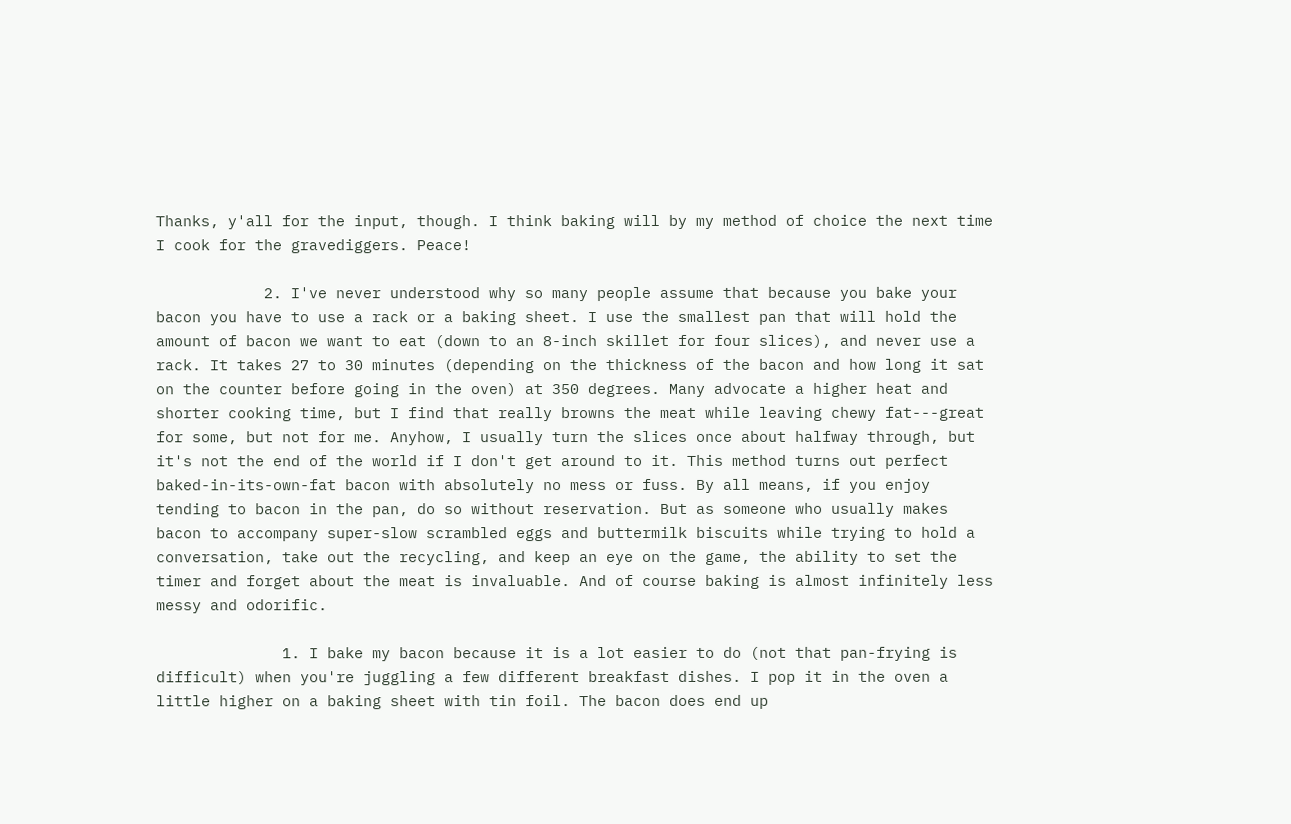Thanks, y'all for the input, though. I think baking will by my method of choice the next time I cook for the gravediggers. Peace!

            2. I've never understood why so many people assume that because you bake your bacon you have to use a rack or a baking sheet. I use the smallest pan that will hold the amount of bacon we want to eat (down to an 8-inch skillet for four slices), and never use a rack. It takes 27 to 30 minutes (depending on the thickness of the bacon and how long it sat on the counter before going in the oven) at 350 degrees. Many advocate a higher heat and shorter cooking time, but I find that really browns the meat while leaving chewy fat---great for some, but not for me. Anyhow, I usually turn the slices once about halfway through, but it's not the end of the world if I don't get around to it. This method turns out perfect baked-in-its-own-fat bacon with absolutely no mess or fuss. By all means, if you enjoy tending to bacon in the pan, do so without reservation. But as someone who usually makes bacon to accompany super-slow scrambled eggs and buttermilk biscuits while trying to hold a conversation, take out the recycling, and keep an eye on the game, the ability to set the timer and forget about the meat is invaluable. And of course baking is almost infinitely less messy and odorific.

              1. I bake my bacon because it is a lot easier to do (not that pan-frying is difficult) when you're juggling a few different breakfast dishes. I pop it in the oven a little higher on a baking sheet with tin foil. The bacon does end up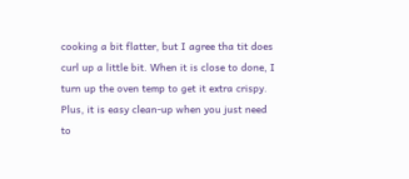cooking a bit flatter, but I agree tha tit does curl up a little bit. When it is close to done, I turn up the oven temp to get it extra crispy. Plus, it is easy clean-up when you just need to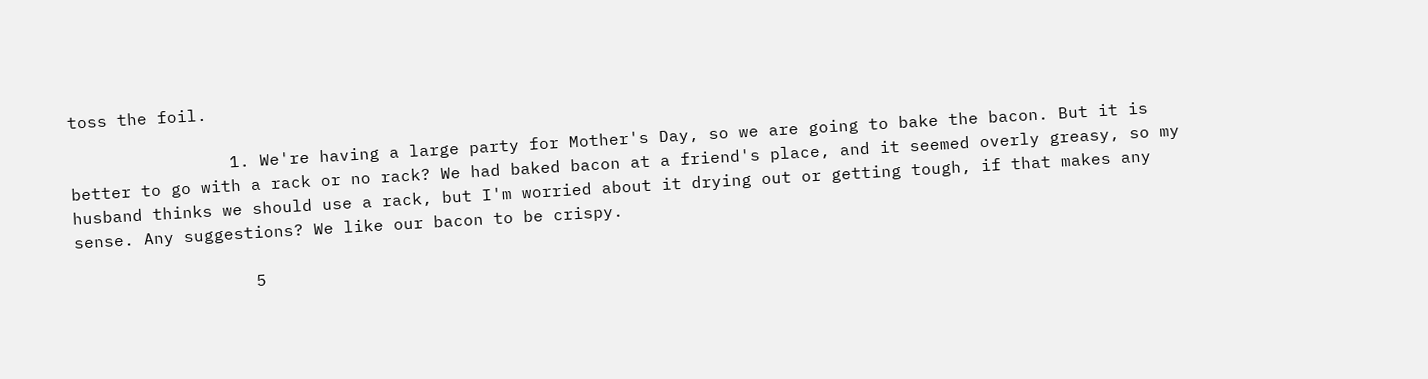toss the foil.

                1. We're having a large party for Mother's Day, so we are going to bake the bacon. But it is better to go with a rack or no rack? We had baked bacon at a friend's place, and it seemed overly greasy, so my husband thinks we should use a rack, but I'm worried about it drying out or getting tough, if that makes any sense. Any suggestions? We like our bacon to be crispy.

                  5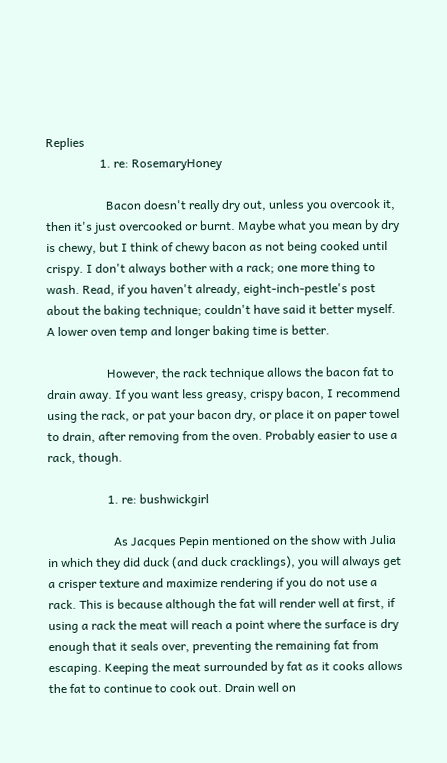Replies
                  1. re: RosemaryHoney

                    Bacon doesn't really dry out, unless you overcook it, then it's just overcooked or burnt. Maybe what you mean by dry is chewy, but I think of chewy bacon as not being cooked until crispy. I don't always bother with a rack; one more thing to wash. Read, if you haven't already, eight-inch-pestle's post about the baking technique; couldn't have said it better myself. A lower oven temp and longer baking time is better.

                    However, the rack technique allows the bacon fat to drain away. If you want less greasy, crispy bacon, I recommend using the rack, or pat your bacon dry, or place it on paper towel to drain, after removing from the oven. Probably easier to use a rack, though.

                    1. re: bushwickgirl

                      As Jacques Pepin mentioned on the show with Julia in which they did duck (and duck cracklings), you will always get a crisper texture and maximize rendering if you do not use a rack. This is because although the fat will render well at first, if using a rack the meat will reach a point where the surface is dry enough that it seals over, preventing the remaining fat from escaping. Keeping the meat surrounded by fat as it cooks allows the fat to continue to cook out. Drain well on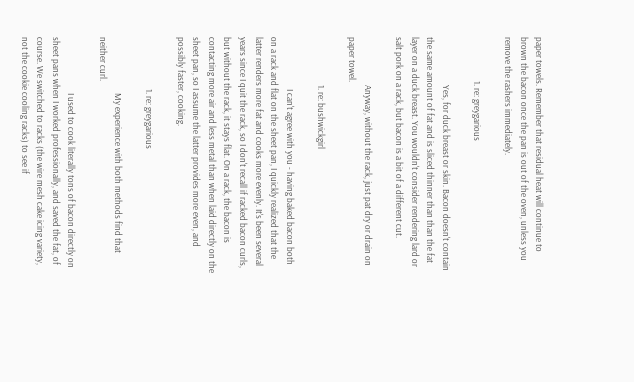paper towels. Remember that residual heat will continue to brown the bacon once the pan is out of the oven, unless you remove the rashers immediately.

                      1. re: greygarious

                        Yes, for duck breast or skin. Bacon doesn't contain the same amount of fat and is sliced thinner than than the fat layer on a duck breast. You wouldn't consider rendering lard or salt pork on a rack, but bacon is a bit of a different cut.

                        Anyway, without the rack, just pat dry or drain on paper towel.

                        1. re: bushwickgirl

                          I can't agree with you - having baked bacon both on a rack and flat on the sheet pan, I quickly realized that the latter renders more fat and cooks more evenly. It's been several years since I quit the rack, so I don't recall if racked bacon curls, but without the rack, it stays flat. On a rack, the bacon is contacting more air and less metal than when laid directly on the sheet pan, so I assume the latter provides more even, and possibly faster, cooking.

                          1. re: greygarious

                            My experience with both methods find that neither curl.

                            I used to cook literally tons of bacon directly on sheet pans when I worked professionally, and saved the fat, of course. We switched to racks (the wire mesh cake icing variety, not the cookie cooling racks) to see if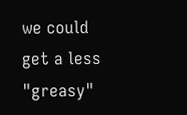we could get a less "greasy"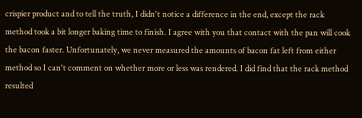crispier product and to tell the truth, I didn't notice a difference in the end, except the rack method took a bit longer baking time to finish. I agree with you that contact with the pan will cook the bacon faster. Unfortunately, we never measured the amounts of bacon fat left from either method so I can't comment on whether more or less was rendered. I did find that the rack method resulted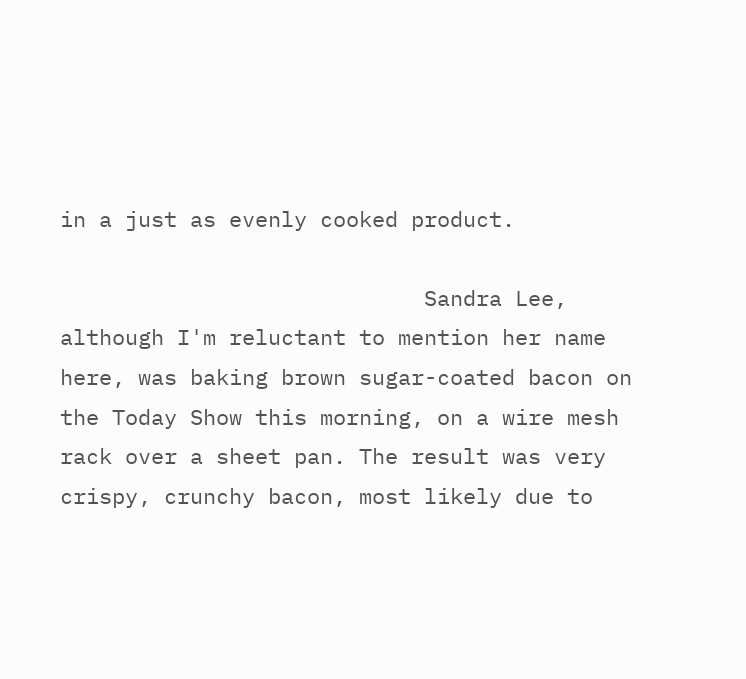in a just as evenly cooked product.

                            Sandra Lee, although I'm reluctant to mention her name here, was baking brown sugar-coated bacon on the Today Show this morning, on a wire mesh rack over a sheet pan. The result was very crispy, crunchy bacon, most likely due to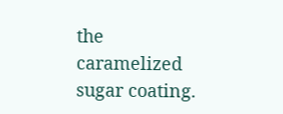the caramelized sugar coating.